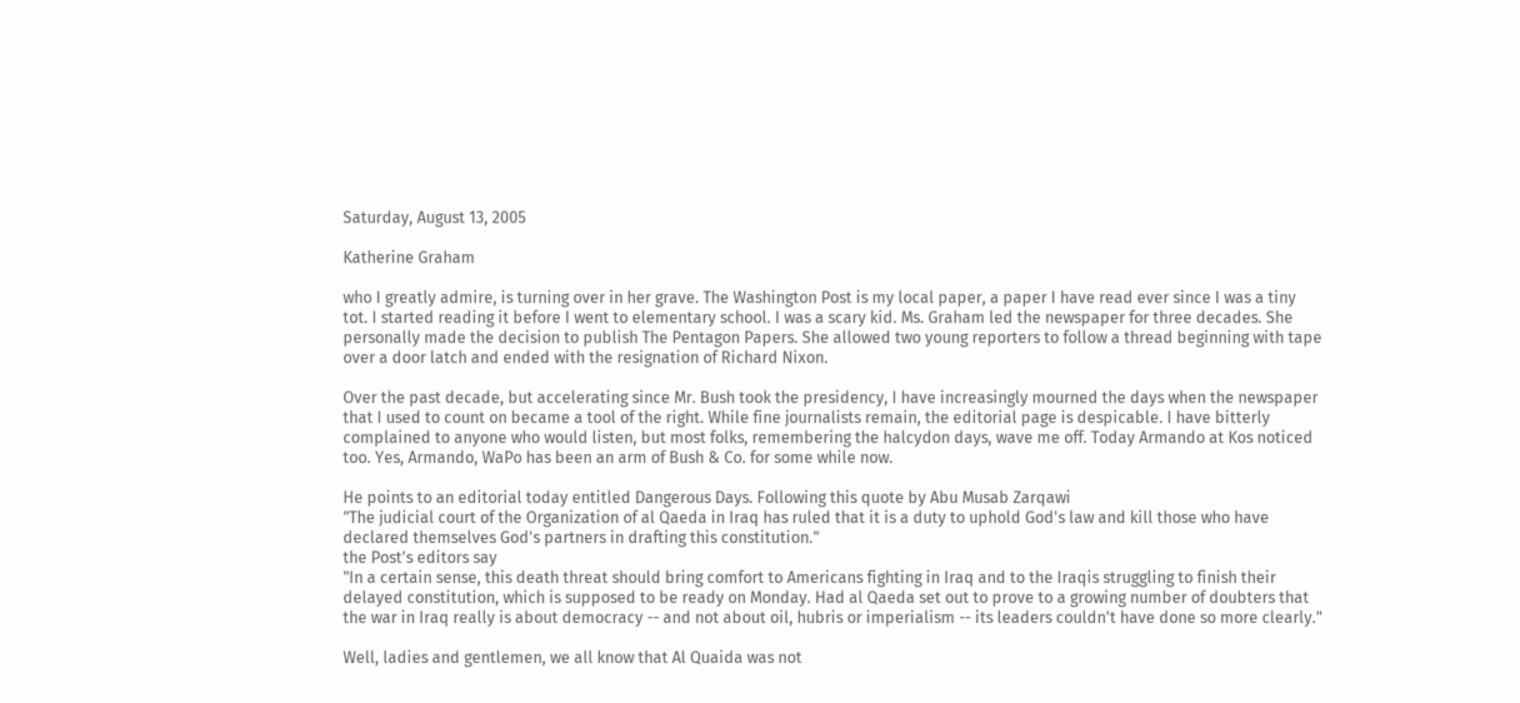Saturday, August 13, 2005

Katherine Graham

who I greatly admire, is turning over in her grave. The Washington Post is my local paper, a paper I have read ever since I was a tiny tot. I started reading it before I went to elementary school. I was a scary kid. Ms. Graham led the newspaper for three decades. She personally made the decision to publish The Pentagon Papers. She allowed two young reporters to follow a thread beginning with tape over a door latch and ended with the resignation of Richard Nixon.

Over the past decade, but accelerating since Mr. Bush took the presidency, I have increasingly mourned the days when the newspaper that I used to count on became a tool of the right. While fine journalists remain, the editorial page is despicable. I have bitterly complained to anyone who would listen, but most folks, remembering the halcydon days, wave me off. Today Armando at Kos noticed too. Yes, Armando, WaPo has been an arm of Bush & Co. for some while now.

He points to an editorial today entitled Dangerous Days. Following this quote by Abu Musab Zarqawi
"The judicial court of the Organization of al Qaeda in Iraq has ruled that it is a duty to uphold God's law and kill those who have declared themselves God's partners in drafting this constitution."
the Post's editors say
"In a certain sense, this death threat should bring comfort to Americans fighting in Iraq and to the Iraqis struggling to finish their delayed constitution, which is supposed to be ready on Monday. Had al Qaeda set out to prove to a growing number of doubters that the war in Iraq really is about democracy -- and not about oil, hubris or imperialism -- its leaders couldn't have done so more clearly."

Well, ladies and gentlemen, we all know that Al Quaida was not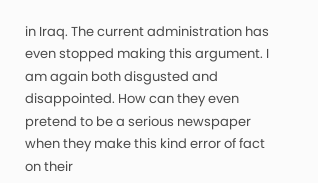in Iraq. The current administration has even stopped making this argument. I am again both disgusted and disappointed. How can they even pretend to be a serious newspaper when they make this kind error of fact on their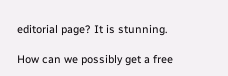editorial page? It is stunning.

How can we possibly get a free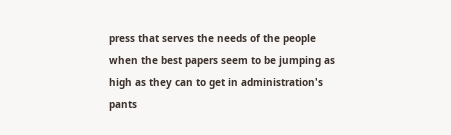press that serves the needs of the people when the best papers seem to be jumping as high as they can to get in administration's pants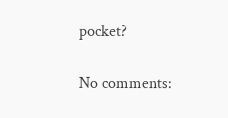pocket?

No comments: